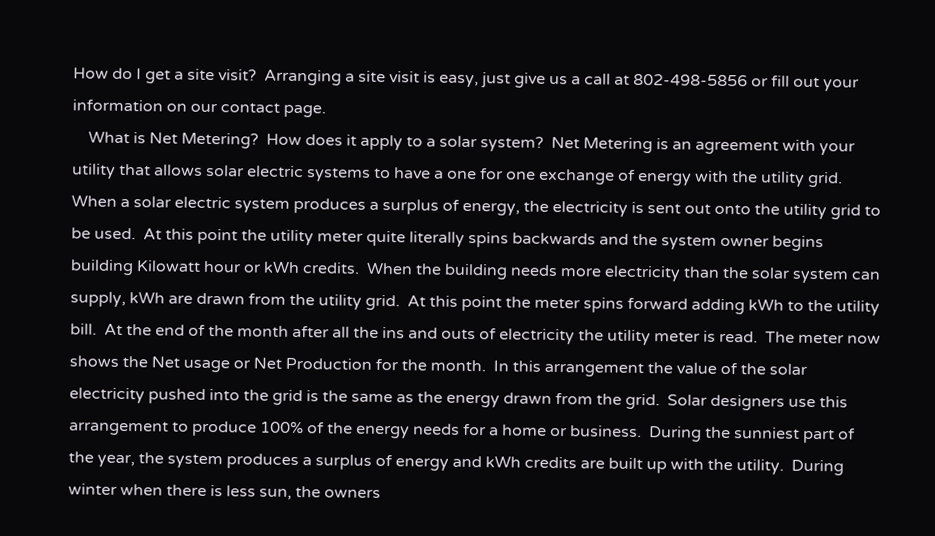How do I get a site visit?  Arranging a site visit is easy, just give us a call at 802-498-5856 or fill out your information on our contact page.
    What is Net Metering?  How does it apply to a solar system?  Net Metering is an agreement with your utility that allows solar electric systems to have a one for one exchange of energy with the utility grid.  When a solar electric system produces a surplus of energy, the electricity is sent out onto the utility grid to be used.  At this point the utility meter quite literally spins backwards and the system owner begins building Kilowatt hour or kWh credits.  When the building needs more electricity than the solar system can supply, kWh are drawn from the utility grid.  At this point the meter spins forward adding kWh to the utility bill.  At the end of the month after all the ins and outs of electricity the utility meter is read.  The meter now shows the Net usage or Net Production for the month.  In this arrangement the value of the solar electricity pushed into the grid is the same as the energy drawn from the grid.  Solar designers use this arrangement to produce 100% of the energy needs for a home or business.  During the sunniest part of the year, the system produces a surplus of energy and kWh credits are built up with the utility.  During winter when there is less sun, the owners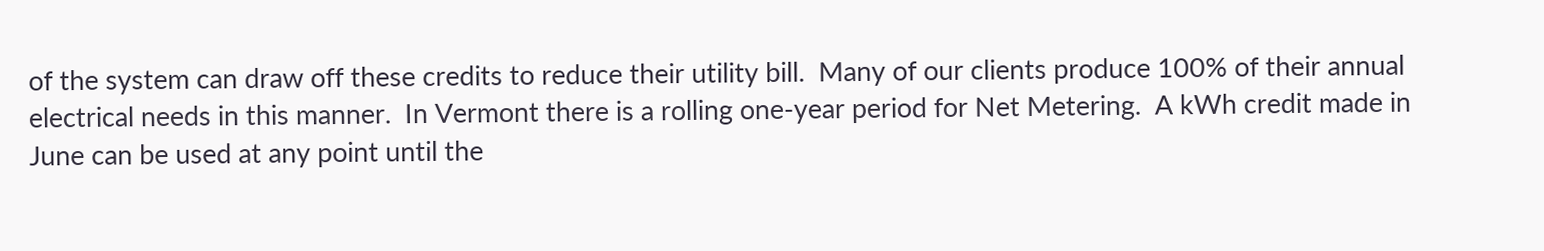of the system can draw off these credits to reduce their utility bill.  Many of our clients produce 100% of their annual electrical needs in this manner.  In Vermont there is a rolling one-year period for Net Metering.  A kWh credit made in June can be used at any point until the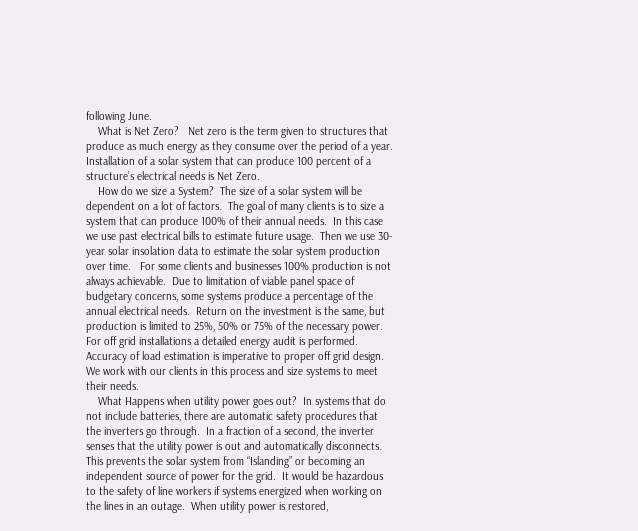following June.
    What is Net Zero?   Net zero is the term given to structures that produce as much energy as they consume over the period of a year.  Installation of a solar system that can produce 100 percent of a structure’s electrical needs is Net Zero.
    How do we size a System?  The size of a solar system will be dependent on a lot of factors.  The goal of many clients is to size a system that can produce 100% of their annual needs.  In this case we use past electrical bills to estimate future usage.  Then we use 30-year solar insolation data to estimate the solar system production over time.   For some clients and businesses 100% production is not always achievable.  Due to limitation of viable panel space of budgetary concerns, some systems produce a percentage of the annual electrical needs.  Return on the investment is the same, but production is limited to 25%, 50% or 75% of the necessary power.    For off grid installations a detailed energy audit is performed.   Accuracy of load estimation is imperative to proper off grid design.  We work with our clients in this process and size systems to meet their needs.
    What Happens when utility power goes out?  In systems that do not include batteries, there are automatic safety procedures that the inverters go through.  In a fraction of a second, the inverter senses that the utility power is out and automatically disconnects.  This prevents the solar system from “Islanding” or becoming an independent source of power for the grid.  It would be hazardous to the safety of line workers if systems energized when working on the lines in an outage.  When utility power is restored,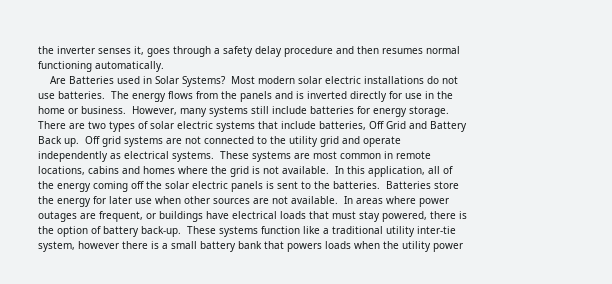the inverter senses it, goes through a safety delay procedure and then resumes normal functioning automatically.
    Are Batteries used in Solar Systems?  Most modern solar electric installations do not use batteries.  The energy flows from the panels and is inverted directly for use in the home or business.  However, many systems still include batteries for energy storage.  There are two types of solar electric systems that include batteries, Off Grid and Battery Back up.  Off grid systems are not connected to the utility grid and operate independently as electrical systems.  These systems are most common in remote locations, cabins and homes where the grid is not available.  In this application, all of the energy coming off the solar electric panels is sent to the batteries.  Batteries store the energy for later use when other sources are not available.  In areas where power outages are frequent, or buildings have electrical loads that must stay powered, there is the option of battery back-up.  These systems function like a traditional utility inter-tie system, however there is a small battery bank that powers loads when the utility power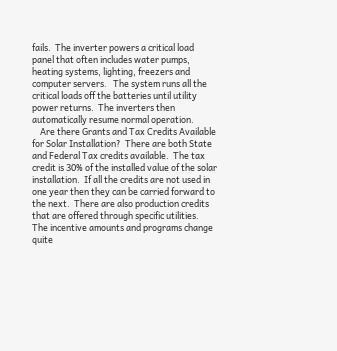fails.  The inverter powers a critical load panel that often includes water pumps, heating systems, lighting, freezers and computer servers.   The system runs all the critical loads off the batteries until utility power returns.  The inverters then automatically resume normal operation.
    Are there Grants and Tax Credits Available for Solar Installation?  There are both State and Federal Tax credits available.  The tax credit is 30% of the installed value of the solar installation.  If all the credits are not used in one year then they can be carried forward to the next.  There are also production credits that are offered through specific utilities.  The incentive amounts and programs change quite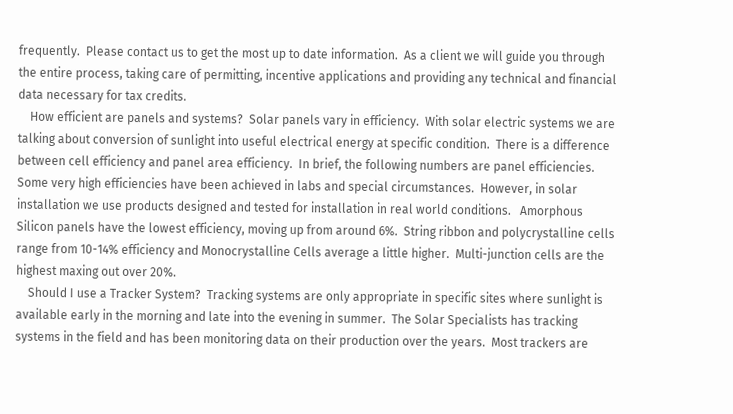frequently.  Please contact us to get the most up to date information.  As a client we will guide you through the entire process, taking care of permitting, incentive applications and providing any technical and financial data necessary for tax credits.
    How efficient are panels and systems?  Solar panels vary in efficiency.  With solar electric systems we are talking about conversion of sunlight into useful electrical energy at specific condition.  There is a difference between cell efficiency and panel area efficiency.  In brief, the following numbers are panel efficiencies.  Some very high efficiencies have been achieved in labs and special circumstances.  However, in solar installation we use products designed and tested for installation in real world conditions.   Amorphous Silicon panels have the lowest efficiency, moving up from around 6%.  String ribbon and polycrystalline cells range from 10-14% efficiency and Monocrystalline Cells average a little higher.  Multi-junction cells are the highest maxing out over 20%.
    Should I use a Tracker System?  Tracking systems are only appropriate in specific sites where sunlight is available early in the morning and late into the evening in summer.  The Solar Specialists has tracking systems in the field and has been monitoring data on their production over the years.  Most trackers are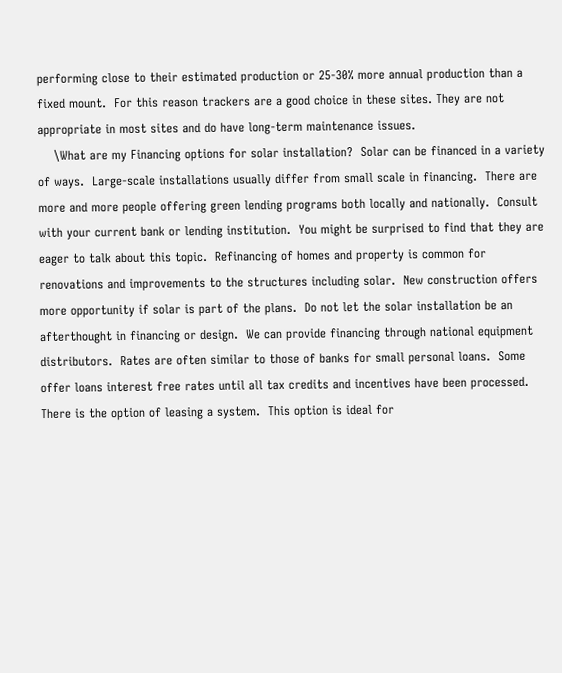performing close to their estimated production or 25-30% more annual production than a fixed mount.  For this reason trackers are a good choice in these sites. They are not appropriate in most sites and do have long-term maintenance issues.
    \What are my Financing options for solar installation?  Solar can be financed in a variety of ways.  Large-scale installations usually differ from small scale in financing.  There are more and more people offering green lending programs both locally and nationally.  Consult with your current bank or lending institution.  You might be surprised to find that they are eager to talk about this topic.  Refinancing of homes and property is common for renovations and improvements to the structures including solar.  New construction offers more opportunity if solar is part of the plans.  Do not let the solar installation be an afterthought in financing or design.  We can provide financing through national equipment distributors.  Rates are often similar to those of banks for small personal loans.  Some offer loans interest free rates until all tax credits and incentives have been processed.  There is the option of leasing a system.  This option is ideal for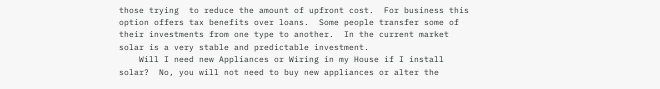those trying  to reduce the amount of upfront cost.  For business this option offers tax benefits over loans.  Some people transfer some of their investments from one type to another.  In the current market solar is a very stable and predictable investment.
    Will I need new Appliances or Wiring in my House if I install solar?  No, you will not need to buy new appliances or alter the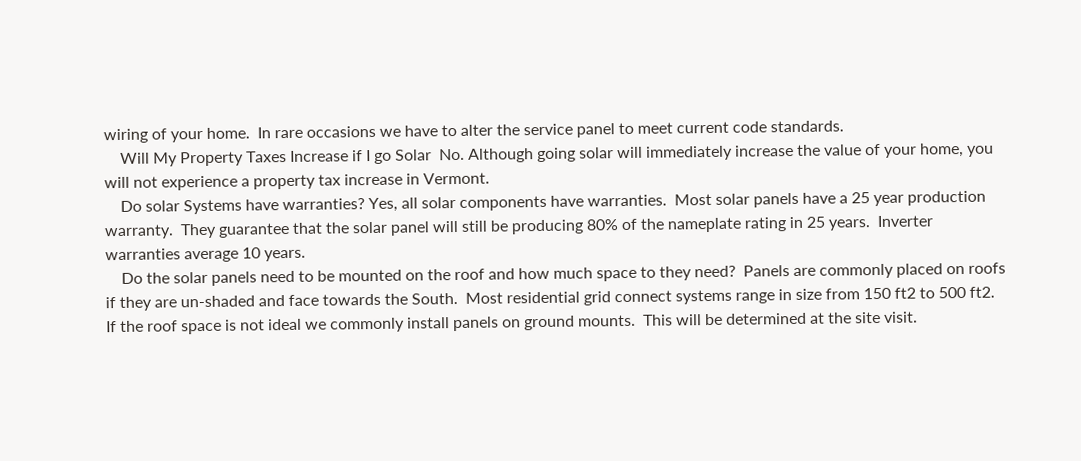wiring of your home.  In rare occasions we have to alter the service panel to meet current code standards.
    Will My Property Taxes Increase if I go Solar  No. Although going solar will immediately increase the value of your home, you will not experience a property tax increase in Vermont.
    Do solar Systems have warranties? Yes, all solar components have warranties.  Most solar panels have a 25 year production warranty.  They guarantee that the solar panel will still be producing 80% of the nameplate rating in 25 years.  Inverter warranties average 10 years.
    Do the solar panels need to be mounted on the roof and how much space to they need?  Panels are commonly placed on roofs if they are un-shaded and face towards the South.  Most residential grid connect systems range in size from 150 ft2 to 500 ft2.  If the roof space is not ideal we commonly install panels on ground mounts.  This will be determined at the site visit.